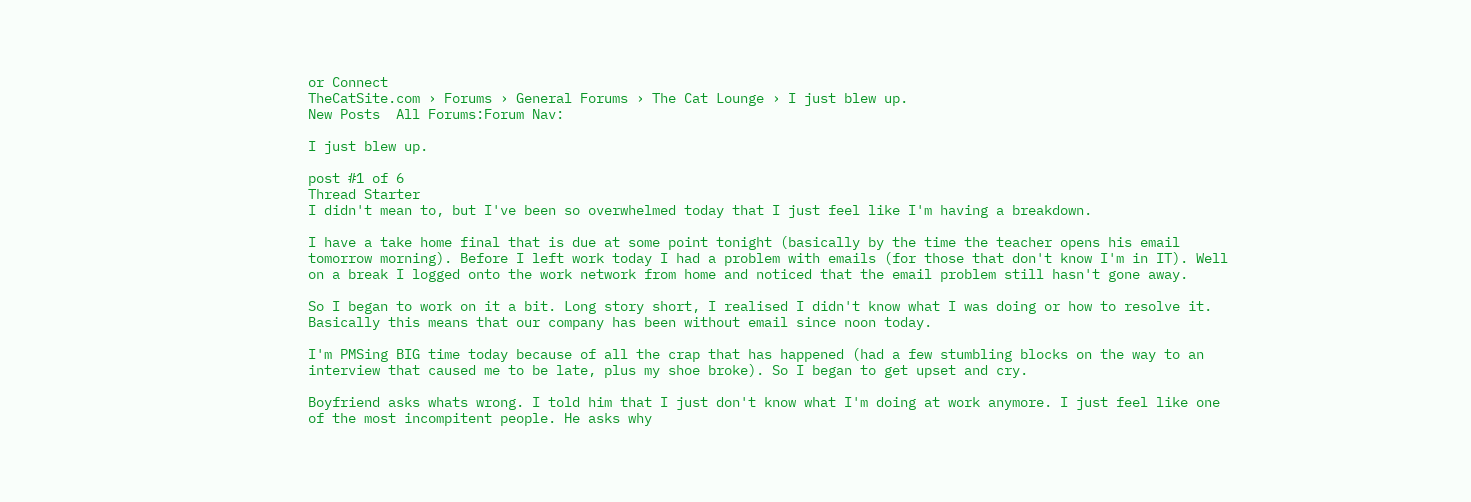or Connect
TheCatSite.com › Forums › General Forums › The Cat Lounge › I just blew up.
New Posts  All Forums:Forum Nav:

I just blew up.

post #1 of 6
Thread Starter
I didn't mean to, but I've been so overwhelmed today that I just feel like I'm having a breakdown.

I have a take home final that is due at some point tonight (basically by the time the teacher opens his email tomorrow morning). Before I left work today I had a problem with emails (for those that don't know I'm in IT). Well on a break I logged onto the work network from home and noticed that the email problem still hasn't gone away.

So I began to work on it a bit. Long story short, I realised I didn't know what I was doing or how to resolve it. Basically this means that our company has been without email since noon today.

I'm PMSing BIG time today because of all the crap that has happened (had a few stumbling blocks on the way to an interview that caused me to be late, plus my shoe broke). So I began to get upset and cry.

Boyfriend asks whats wrong. I told him that I just don't know what I'm doing at work anymore. I just feel like one of the most incompitent people. He asks why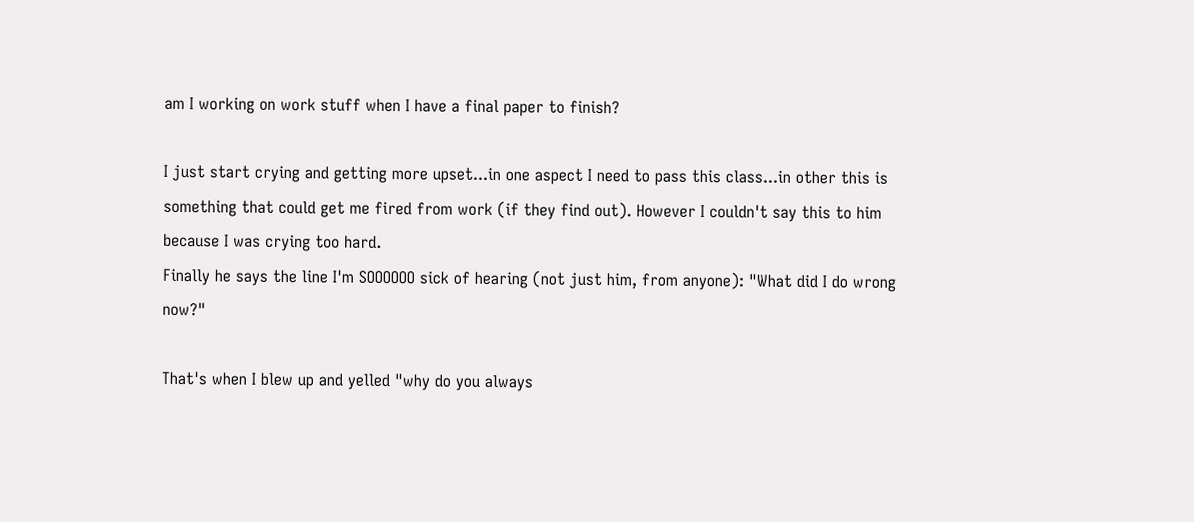am I working on work stuff when I have a final paper to finish?

I just start crying and getting more upset...in one aspect I need to pass this class...in other this is something that could get me fired from work (if they find out). However I couldn't say this to him because I was crying too hard.
Finally he says the line I'm SOOOOOO sick of hearing (not just him, from anyone): "What did I do wrong now?"

That's when I blew up and yelled "why do you always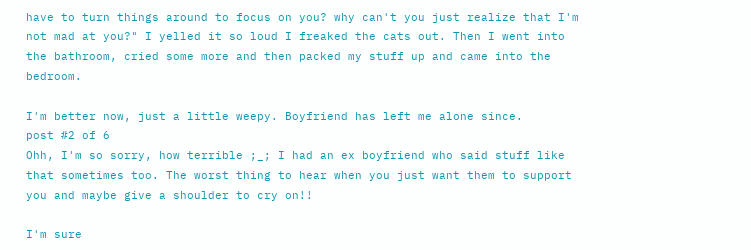have to turn things around to focus on you? why can't you just realize that I'm not mad at you?" I yelled it so loud I freaked the cats out. Then I went into the bathroom, cried some more and then packed my stuff up and came into the bedroom.

I'm better now, just a little weepy. Boyfriend has left me alone since.
post #2 of 6
Ohh, I'm so sorry, how terrible ;_; I had an ex boyfriend who said stuff like that sometimes too. The worst thing to hear when you just want them to support you and maybe give a shoulder to cry on!!

I'm sure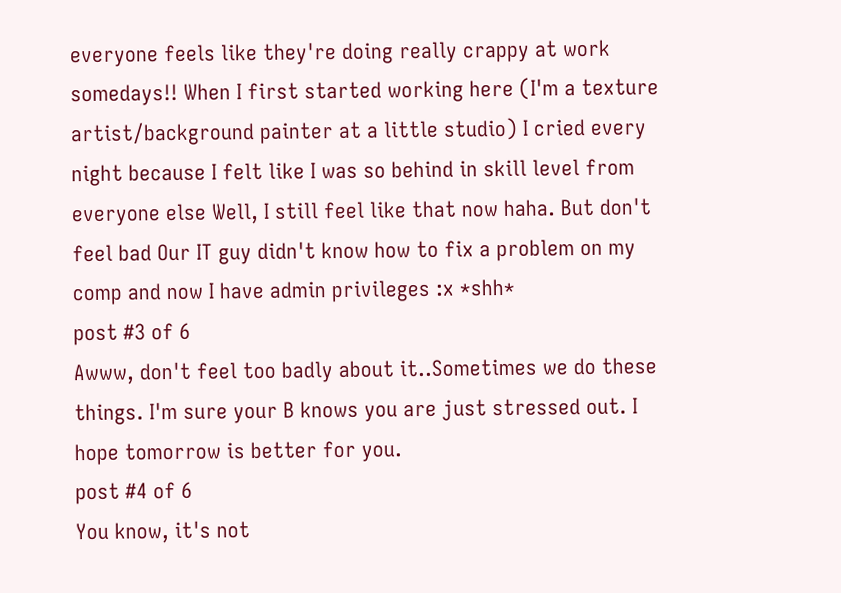everyone feels like they're doing really crappy at work somedays!! When I first started working here (I'm a texture artist/background painter at a little studio) I cried every night because I felt like I was so behind in skill level from everyone else Well, I still feel like that now haha. But don't feel bad Our IT guy didn't know how to fix a problem on my comp and now I have admin privileges :x *shh*
post #3 of 6
Awww, don't feel too badly about it..Sometimes we do these things. I'm sure your B knows you are just stressed out. I hope tomorrow is better for you.
post #4 of 6
You know, it's not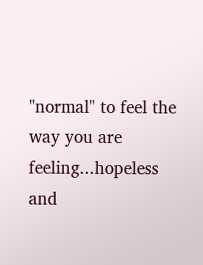"normal" to feel the way you are feeling...hopeless and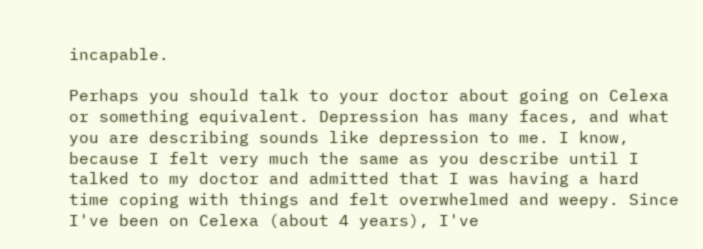incapable.

Perhaps you should talk to your doctor about going on Celexa or something equivalent. Depression has many faces, and what you are describing sounds like depression to me. I know, because I felt very much the same as you describe until I talked to my doctor and admitted that I was having a hard time coping with things and felt overwhelmed and weepy. Since I've been on Celexa (about 4 years), I've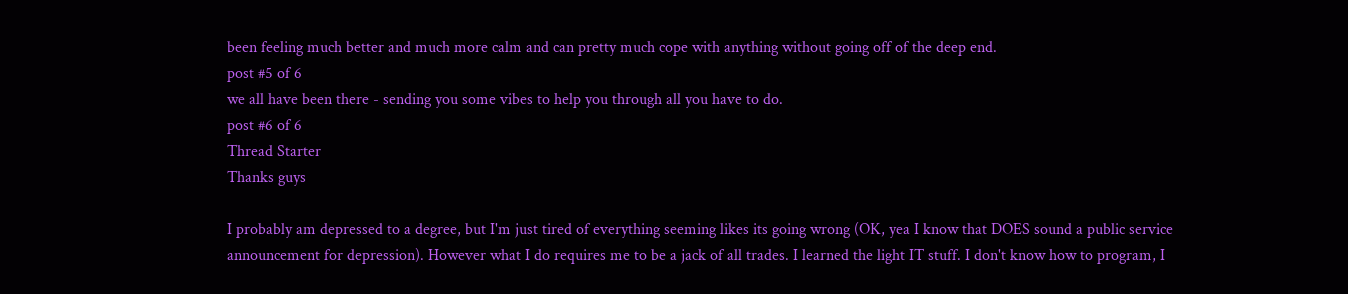been feeling much better and much more calm and can pretty much cope with anything without going off of the deep end.
post #5 of 6
we all have been there - sending you some vibes to help you through all you have to do.
post #6 of 6
Thread Starter
Thanks guys

I probably am depressed to a degree, but I'm just tired of everything seeming likes its going wrong (OK, yea I know that DOES sound a public service announcement for depression). However what I do requires me to be a jack of all trades. I learned the light IT stuff. I don't know how to program, I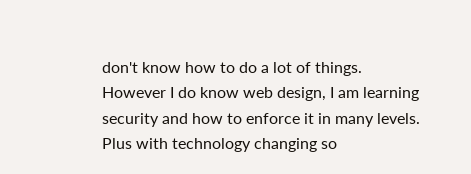don't know how to do a lot of things. However I do know web design, I am learning security and how to enforce it in many levels. Plus with technology changing so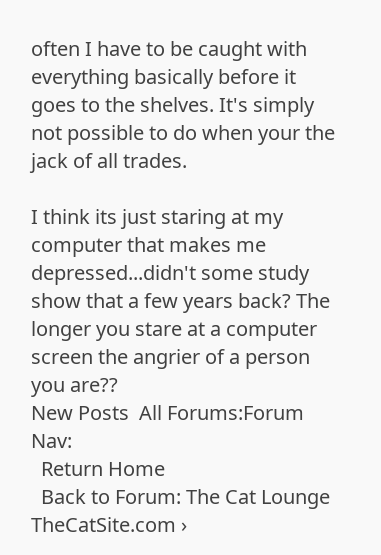often I have to be caught with everything basically before it goes to the shelves. It's simply not possible to do when your the jack of all trades.

I think its just staring at my computer that makes me depressed...didn't some study show that a few years back? The longer you stare at a computer screen the angrier of a person you are??
New Posts  All Forums:Forum Nav:
  Return Home
  Back to Forum: The Cat Lounge
TheCatSite.com ›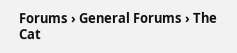Forums › General Forums › The Cat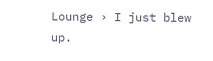Lounge › I just blew up.